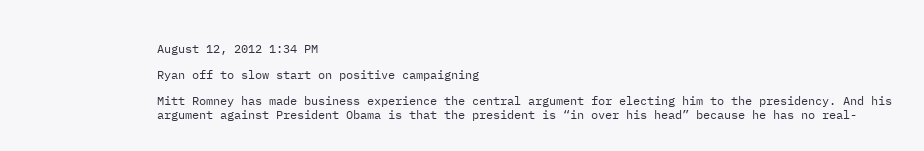August 12, 2012 1:34 PM

Ryan off to slow start on positive campaigning

Mitt Romney has made business experience the central argument for electing him to the presidency. And his argument against President Obama is that the president is “in over his head” because he has no real-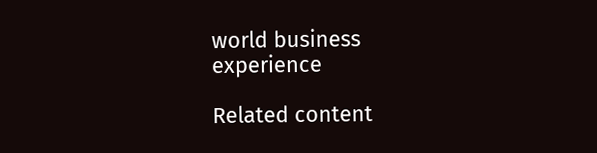world business experience

Related content